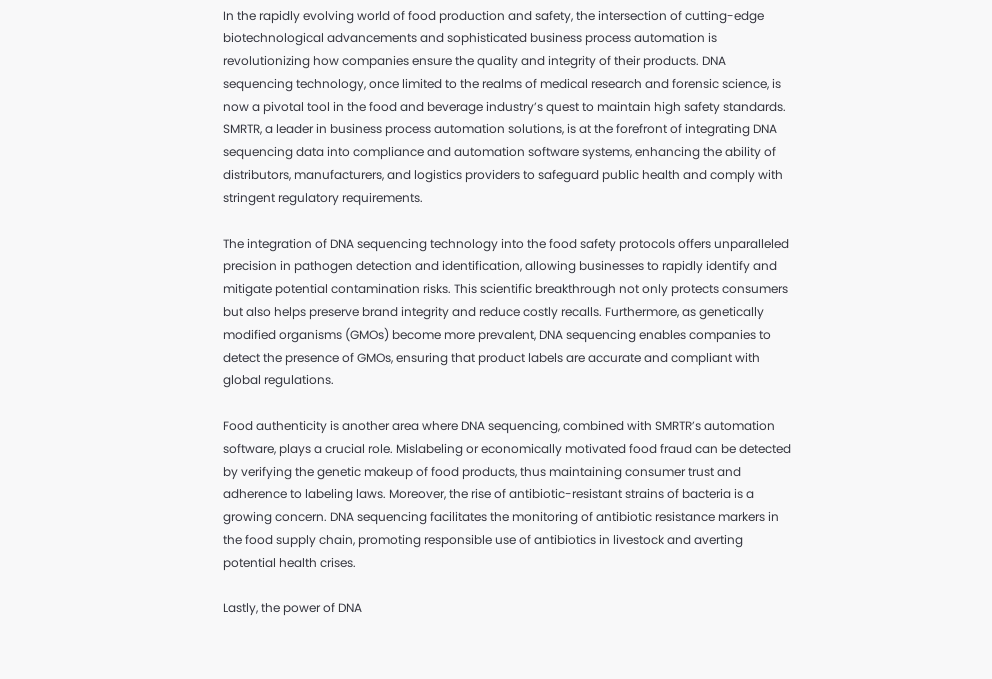In the rapidly evolving world of food production and safety, the intersection of cutting-edge biotechnological advancements and sophisticated business process automation is revolutionizing how companies ensure the quality and integrity of their products. DNA sequencing technology, once limited to the realms of medical research and forensic science, is now a pivotal tool in the food and beverage industry’s quest to maintain high safety standards. SMRTR, a leader in business process automation solutions, is at the forefront of integrating DNA sequencing data into compliance and automation software systems, enhancing the ability of distributors, manufacturers, and logistics providers to safeguard public health and comply with stringent regulatory requirements.

The integration of DNA sequencing technology into the food safety protocols offers unparalleled precision in pathogen detection and identification, allowing businesses to rapidly identify and mitigate potential contamination risks. This scientific breakthrough not only protects consumers but also helps preserve brand integrity and reduce costly recalls. Furthermore, as genetically modified organisms (GMOs) become more prevalent, DNA sequencing enables companies to detect the presence of GMOs, ensuring that product labels are accurate and compliant with global regulations.

Food authenticity is another area where DNA sequencing, combined with SMRTR’s automation software, plays a crucial role. Mislabeling or economically motivated food fraud can be detected by verifying the genetic makeup of food products, thus maintaining consumer trust and adherence to labeling laws. Moreover, the rise of antibiotic-resistant strains of bacteria is a growing concern. DNA sequencing facilitates the monitoring of antibiotic resistance markers in the food supply chain, promoting responsible use of antibiotics in livestock and averting potential health crises.

Lastly, the power of DNA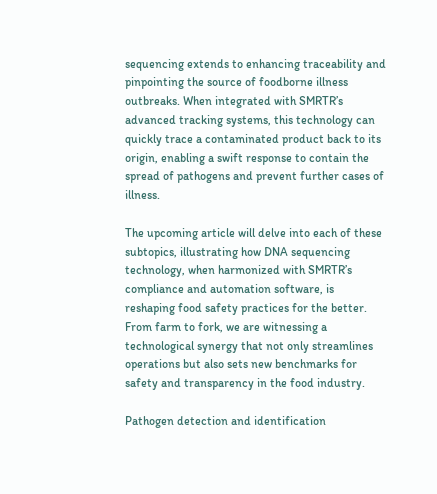sequencing extends to enhancing traceability and pinpointing the source of foodborne illness outbreaks. When integrated with SMRTR’s advanced tracking systems, this technology can quickly trace a contaminated product back to its origin, enabling a swift response to contain the spread of pathogens and prevent further cases of illness.

The upcoming article will delve into each of these subtopics, illustrating how DNA sequencing technology, when harmonized with SMRTR’s compliance and automation software, is reshaping food safety practices for the better. From farm to fork, we are witnessing a technological synergy that not only streamlines operations but also sets new benchmarks for safety and transparency in the food industry.

Pathogen detection and identification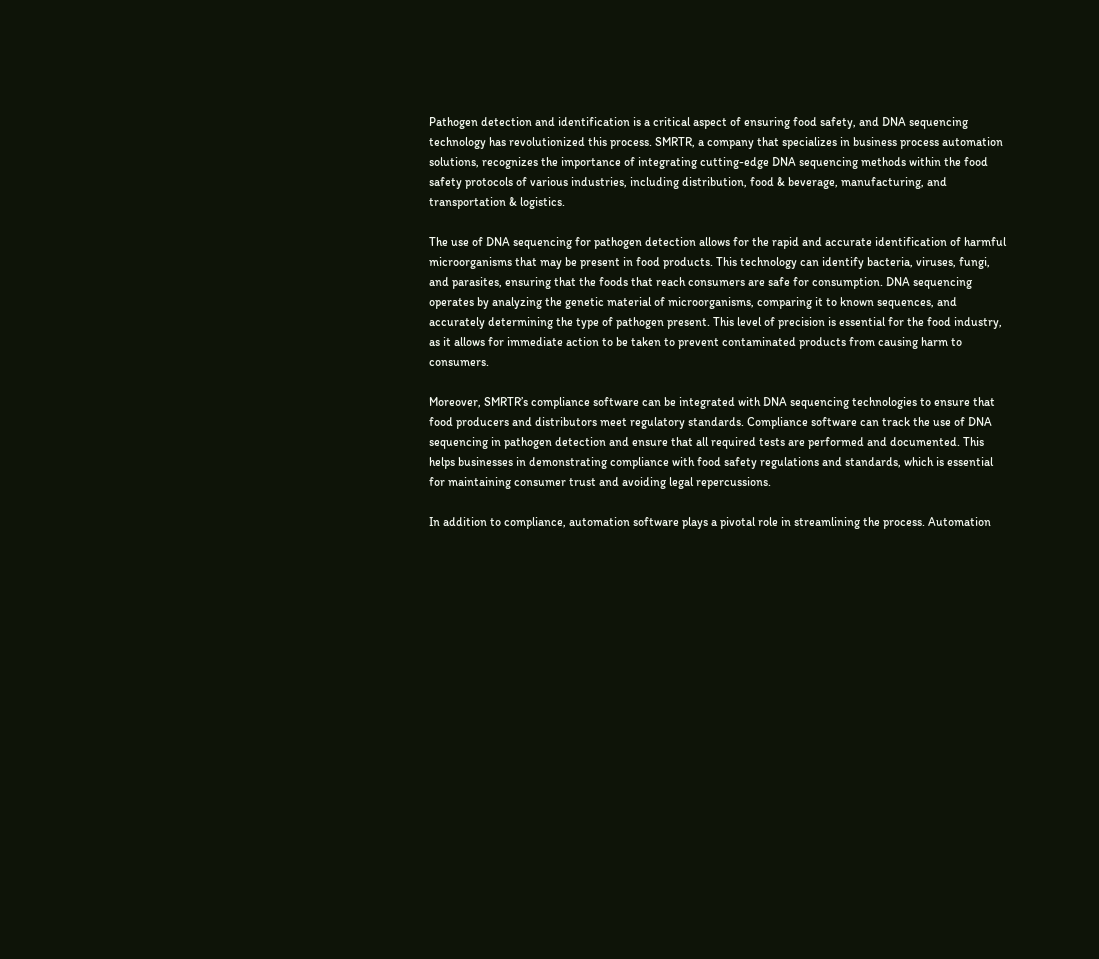Pathogen detection and identification is a critical aspect of ensuring food safety, and DNA sequencing technology has revolutionized this process. SMRTR, a company that specializes in business process automation solutions, recognizes the importance of integrating cutting-edge DNA sequencing methods within the food safety protocols of various industries, including distribution, food & beverage, manufacturing, and transportation & logistics.

The use of DNA sequencing for pathogen detection allows for the rapid and accurate identification of harmful microorganisms that may be present in food products. This technology can identify bacteria, viruses, fungi, and parasites, ensuring that the foods that reach consumers are safe for consumption. DNA sequencing operates by analyzing the genetic material of microorganisms, comparing it to known sequences, and accurately determining the type of pathogen present. This level of precision is essential for the food industry, as it allows for immediate action to be taken to prevent contaminated products from causing harm to consumers.

Moreover, SMRTR’s compliance software can be integrated with DNA sequencing technologies to ensure that food producers and distributors meet regulatory standards. Compliance software can track the use of DNA sequencing in pathogen detection and ensure that all required tests are performed and documented. This helps businesses in demonstrating compliance with food safety regulations and standards, which is essential for maintaining consumer trust and avoiding legal repercussions.

In addition to compliance, automation software plays a pivotal role in streamlining the process. Automation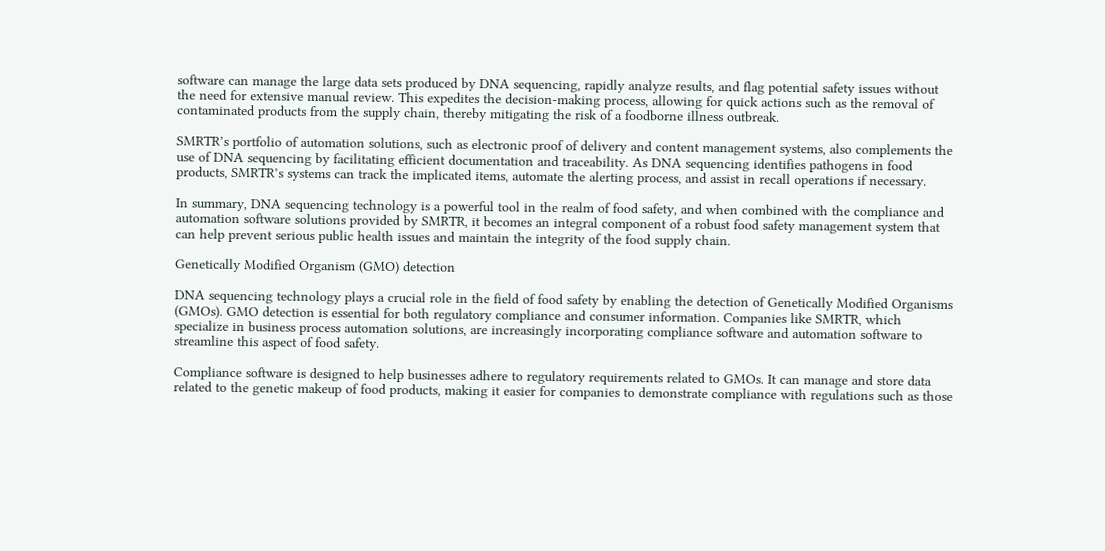software can manage the large data sets produced by DNA sequencing, rapidly analyze results, and flag potential safety issues without the need for extensive manual review. This expedites the decision-making process, allowing for quick actions such as the removal of contaminated products from the supply chain, thereby mitigating the risk of a foodborne illness outbreak.

SMRTR’s portfolio of automation solutions, such as electronic proof of delivery and content management systems, also complements the use of DNA sequencing by facilitating efficient documentation and traceability. As DNA sequencing identifies pathogens in food products, SMRTR’s systems can track the implicated items, automate the alerting process, and assist in recall operations if necessary.

In summary, DNA sequencing technology is a powerful tool in the realm of food safety, and when combined with the compliance and automation software solutions provided by SMRTR, it becomes an integral component of a robust food safety management system that can help prevent serious public health issues and maintain the integrity of the food supply chain.

Genetically Modified Organism (GMO) detection

DNA sequencing technology plays a crucial role in the field of food safety by enabling the detection of Genetically Modified Organisms (GMOs). GMO detection is essential for both regulatory compliance and consumer information. Companies like SMRTR, which specialize in business process automation solutions, are increasingly incorporating compliance software and automation software to streamline this aspect of food safety.

Compliance software is designed to help businesses adhere to regulatory requirements related to GMOs. It can manage and store data related to the genetic makeup of food products, making it easier for companies to demonstrate compliance with regulations such as those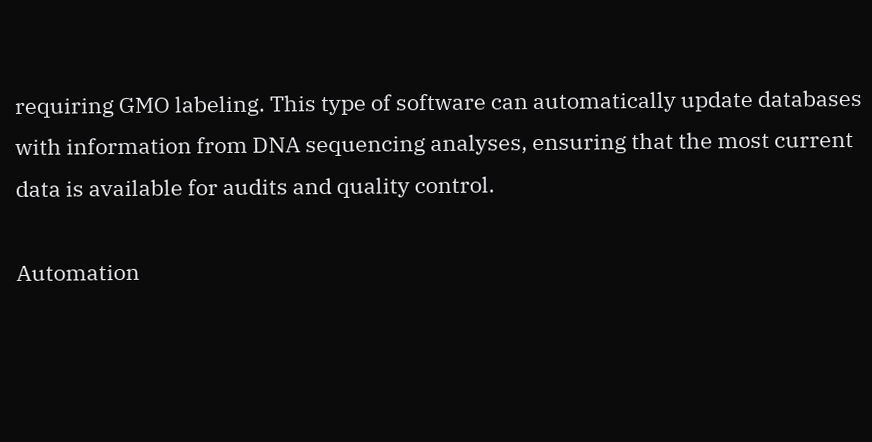requiring GMO labeling. This type of software can automatically update databases with information from DNA sequencing analyses, ensuring that the most current data is available for audits and quality control.

Automation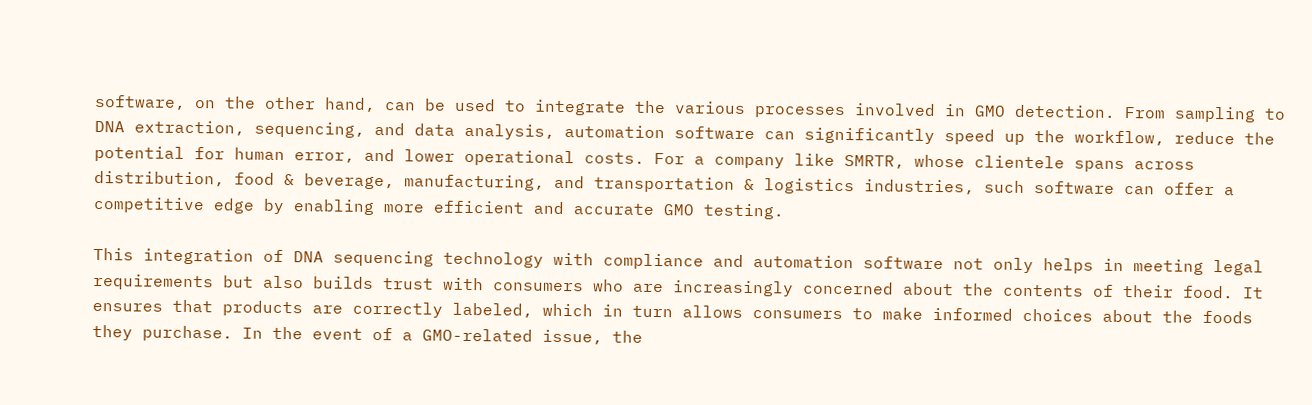software, on the other hand, can be used to integrate the various processes involved in GMO detection. From sampling to DNA extraction, sequencing, and data analysis, automation software can significantly speed up the workflow, reduce the potential for human error, and lower operational costs. For a company like SMRTR, whose clientele spans across distribution, food & beverage, manufacturing, and transportation & logistics industries, such software can offer a competitive edge by enabling more efficient and accurate GMO testing.

This integration of DNA sequencing technology with compliance and automation software not only helps in meeting legal requirements but also builds trust with consumers who are increasingly concerned about the contents of their food. It ensures that products are correctly labeled, which in turn allows consumers to make informed choices about the foods they purchase. In the event of a GMO-related issue, the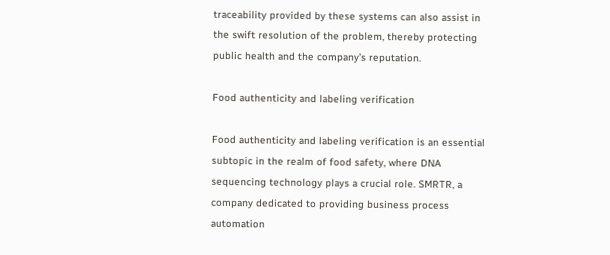traceability provided by these systems can also assist in the swift resolution of the problem, thereby protecting public health and the company’s reputation.

Food authenticity and labeling verification

Food authenticity and labeling verification is an essential subtopic in the realm of food safety, where DNA sequencing technology plays a crucial role. SMRTR, a company dedicated to providing business process automation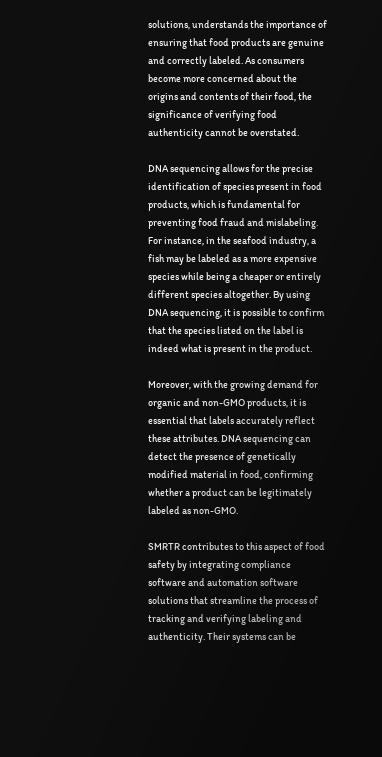solutions, understands the importance of ensuring that food products are genuine and correctly labeled. As consumers become more concerned about the origins and contents of their food, the significance of verifying food authenticity cannot be overstated.

DNA sequencing allows for the precise identification of species present in food products, which is fundamental for preventing food fraud and mislabeling. For instance, in the seafood industry, a fish may be labeled as a more expensive species while being a cheaper or entirely different species altogether. By using DNA sequencing, it is possible to confirm that the species listed on the label is indeed what is present in the product.

Moreover, with the growing demand for organic and non-GMO products, it is essential that labels accurately reflect these attributes. DNA sequencing can detect the presence of genetically modified material in food, confirming whether a product can be legitimately labeled as non-GMO.

SMRTR contributes to this aspect of food safety by integrating compliance software and automation software solutions that streamline the process of tracking and verifying labeling and authenticity. Their systems can be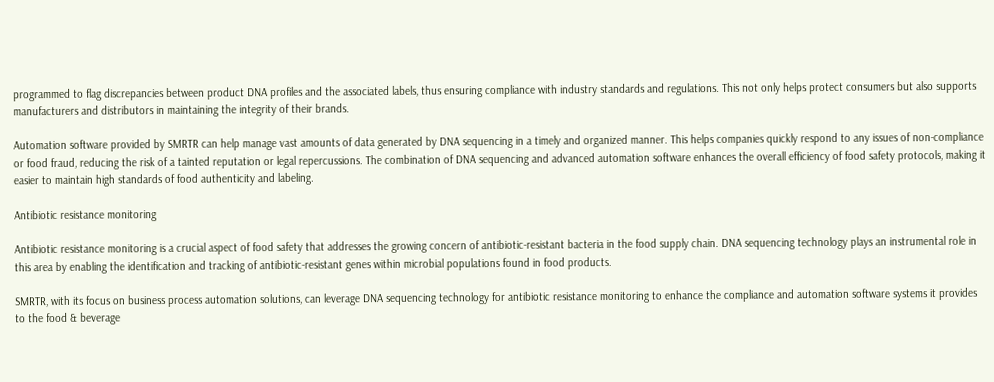programmed to flag discrepancies between product DNA profiles and the associated labels, thus ensuring compliance with industry standards and regulations. This not only helps protect consumers but also supports manufacturers and distributors in maintaining the integrity of their brands.

Automation software provided by SMRTR can help manage vast amounts of data generated by DNA sequencing in a timely and organized manner. This helps companies quickly respond to any issues of non-compliance or food fraud, reducing the risk of a tainted reputation or legal repercussions. The combination of DNA sequencing and advanced automation software enhances the overall efficiency of food safety protocols, making it easier to maintain high standards of food authenticity and labeling.

Antibiotic resistance monitoring

Antibiotic resistance monitoring is a crucial aspect of food safety that addresses the growing concern of antibiotic-resistant bacteria in the food supply chain. DNA sequencing technology plays an instrumental role in this area by enabling the identification and tracking of antibiotic-resistant genes within microbial populations found in food products.

SMRTR, with its focus on business process automation solutions, can leverage DNA sequencing technology for antibiotic resistance monitoring to enhance the compliance and automation software systems it provides to the food & beverage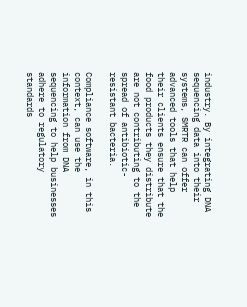industry. By integrating DNA sequencing data into their systems, SMRTR can offer advanced tools that help their clients ensure that the food products they distribute are not contributing to the spread of antibiotic-resistant bacteria.

Compliance software, in this context, can use the information from DNA sequencing to help businesses adhere to regulatory standards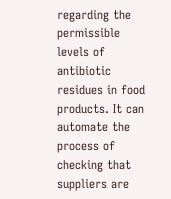regarding the permissible levels of antibiotic residues in food products. It can automate the process of checking that suppliers are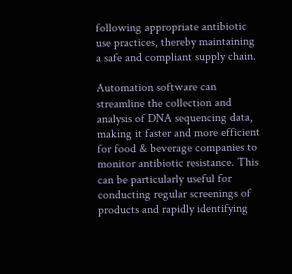following appropriate antibiotic use practices, thereby maintaining a safe and compliant supply chain.

Automation software can streamline the collection and analysis of DNA sequencing data, making it faster and more efficient for food & beverage companies to monitor antibiotic resistance. This can be particularly useful for conducting regular screenings of products and rapidly identifying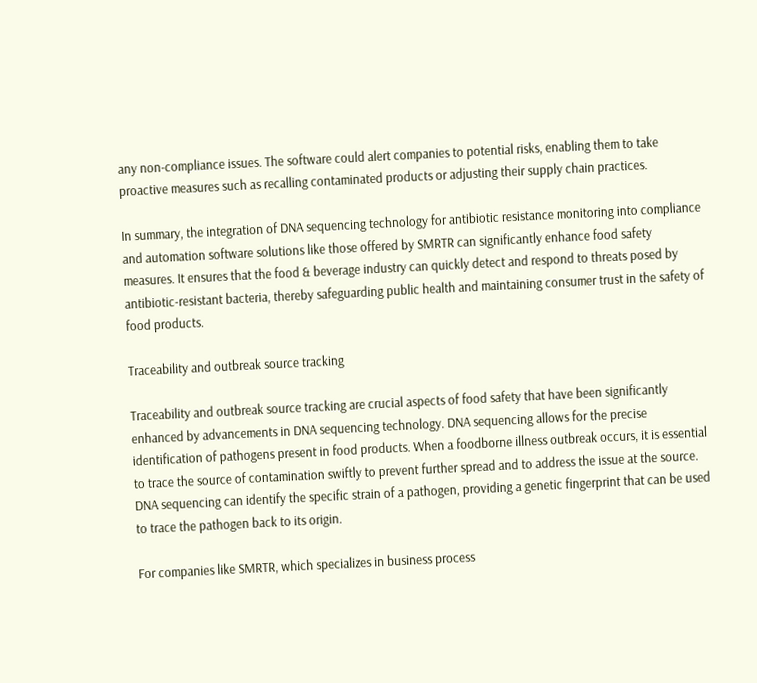any non-compliance issues. The software could alert companies to potential risks, enabling them to take proactive measures such as recalling contaminated products or adjusting their supply chain practices.

In summary, the integration of DNA sequencing technology for antibiotic resistance monitoring into compliance and automation software solutions like those offered by SMRTR can significantly enhance food safety measures. It ensures that the food & beverage industry can quickly detect and respond to threats posed by antibiotic-resistant bacteria, thereby safeguarding public health and maintaining consumer trust in the safety of food products.

Traceability and outbreak source tracking

Traceability and outbreak source tracking are crucial aspects of food safety that have been significantly enhanced by advancements in DNA sequencing technology. DNA sequencing allows for the precise identification of pathogens present in food products. When a foodborne illness outbreak occurs, it is essential to trace the source of contamination swiftly to prevent further spread and to address the issue at the source. DNA sequencing can identify the specific strain of a pathogen, providing a genetic fingerprint that can be used to trace the pathogen back to its origin.

For companies like SMRTR, which specializes in business process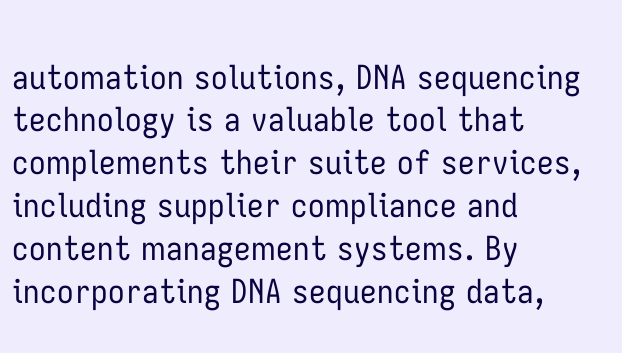automation solutions, DNA sequencing technology is a valuable tool that complements their suite of services, including supplier compliance and content management systems. By incorporating DNA sequencing data,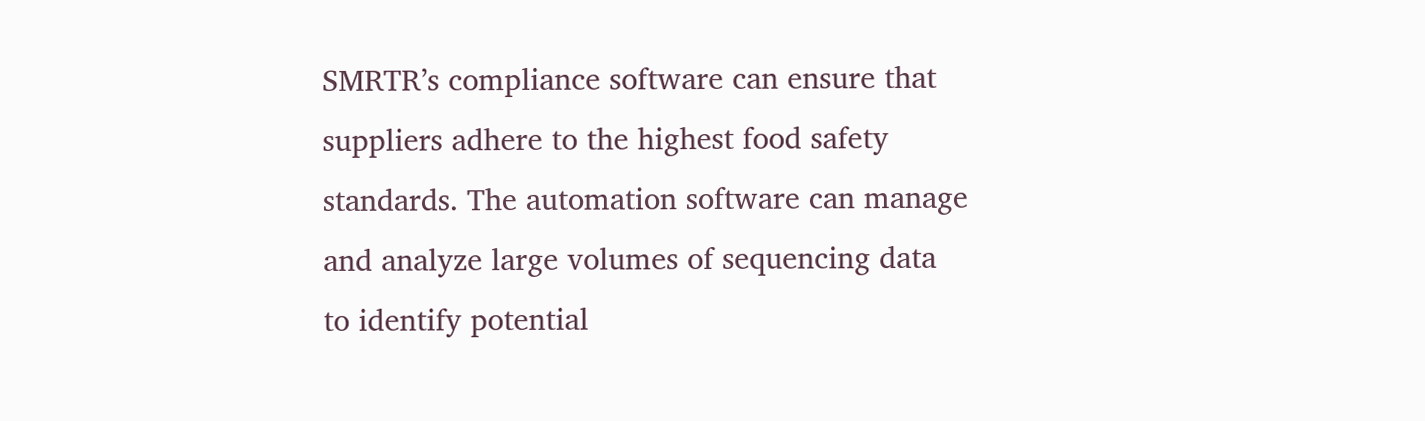SMRTR’s compliance software can ensure that suppliers adhere to the highest food safety standards. The automation software can manage and analyze large volumes of sequencing data to identify potential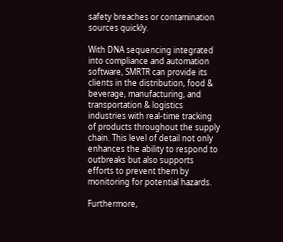safety breaches or contamination sources quickly.

With DNA sequencing integrated into compliance and automation software, SMRTR can provide its clients in the distribution, food & beverage, manufacturing, and transportation & logistics industries with real-time tracking of products throughout the supply chain. This level of detail not only enhances the ability to respond to outbreaks but also supports efforts to prevent them by monitoring for potential hazards.

Furthermore,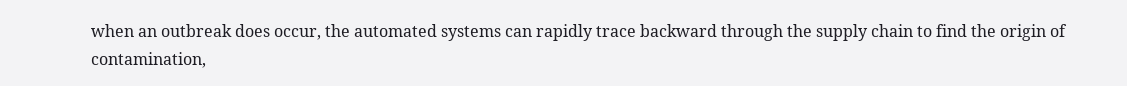when an outbreak does occur, the automated systems can rapidly trace backward through the supply chain to find the origin of contamination,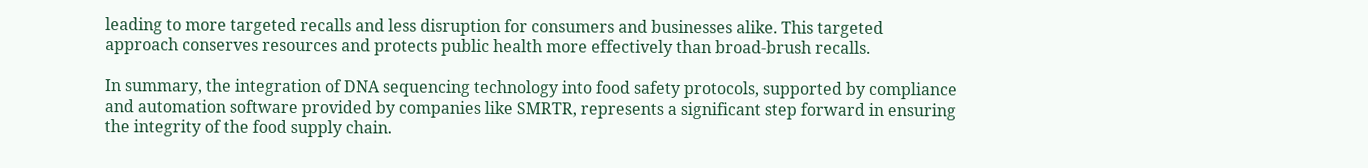leading to more targeted recalls and less disruption for consumers and businesses alike. This targeted approach conserves resources and protects public health more effectively than broad-brush recalls.

In summary, the integration of DNA sequencing technology into food safety protocols, supported by compliance and automation software provided by companies like SMRTR, represents a significant step forward in ensuring the integrity of the food supply chain.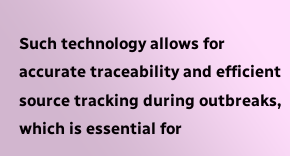Such technology allows for accurate traceability and efficient source tracking during outbreaks, which is essential for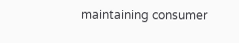maintaining consumer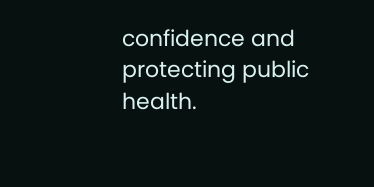confidence and protecting public health.